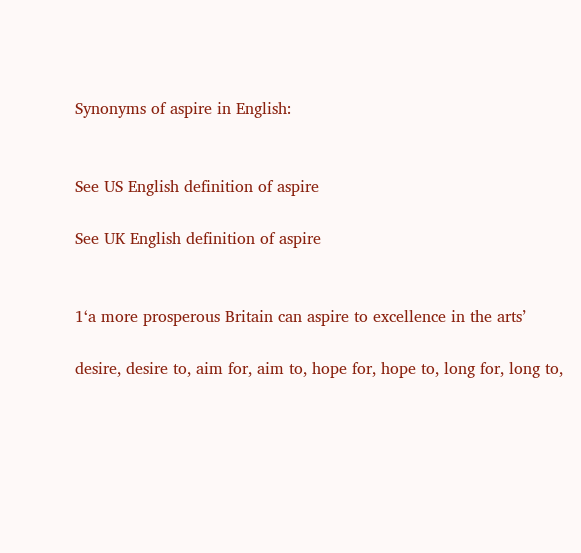Synonyms of aspire in English:


See US English definition of aspire

See UK English definition of aspire


1‘a more prosperous Britain can aspire to excellence in the arts’

desire, desire to, aim for, aim to, hope for, hope to, long for, long to,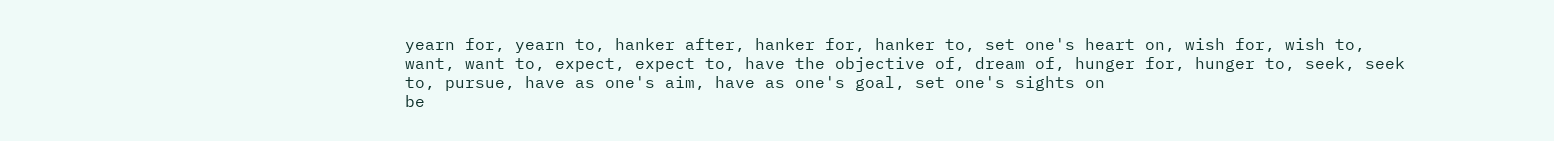yearn for, yearn to, hanker after, hanker for, hanker to, set one's heart on, wish for, wish to, want, want to, expect, expect to, have the objective of, dream of, hunger for, hunger to, seek, seek to, pursue, have as one's aim, have as one's goal, set one's sights on
be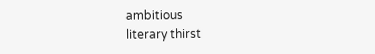ambitious
literary thirst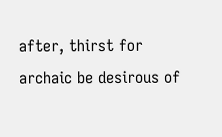after, thirst for
archaic be desirous of